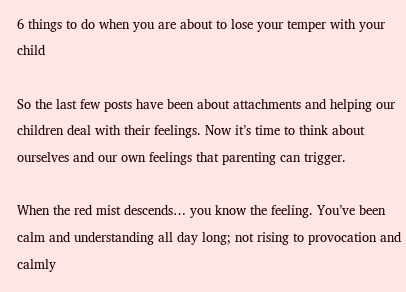6 things to do when you are about to lose your temper with your child

So the last few posts have been about attachments and helping our children deal with their feelings. Now it’s time to think about ourselves and our own feelings that parenting can trigger.

When the red mist descends… you know the feeling. You’ve been calm and understanding all day long; not rising to provocation and calmly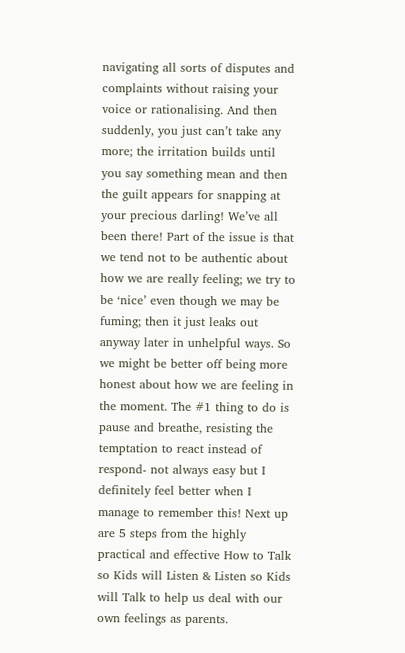navigating all sorts of disputes and complaints without raising your voice or rationalising. And then suddenly, you just can’t take any more; the irritation builds until you say something mean and then the guilt appears for snapping at your precious darling! We’ve all been there! Part of the issue is that we tend not to be authentic about how we are really feeling; we try to be ‘nice’ even though we may be fuming; then it just leaks out anyway later in unhelpful ways. So we might be better off being more honest about how we are feeling in the moment. The #1 thing to do is pause and breathe, resisting the temptation to react instead of respond- not always easy but I definitely feel better when I manage to remember this! Next up are 5 steps from the highly practical and effective How to Talk so Kids will Listen & Listen so Kids will Talk to help us deal with our own feelings as parents.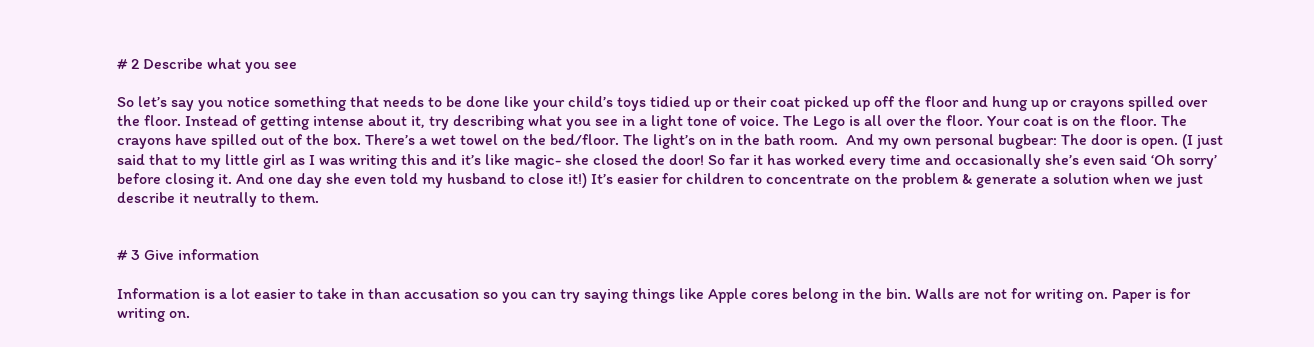# 2 Describe what you see

So let’s say you notice something that needs to be done like your child’s toys tidied up or their coat picked up off the floor and hung up or crayons spilled over the floor. Instead of getting intense about it, try describing what you see in a light tone of voice. The Lego is all over the floor. Your coat is on the floor. The crayons have spilled out of the box. There’s a wet towel on the bed/floor. The light’s on in the bath room.  And my own personal bugbear: The door is open. (I just said that to my little girl as I was writing this and it’s like magic- she closed the door! So far it has worked every time and occasionally she’s even said ‘Oh sorry’ before closing it. And one day she even told my husband to close it!) It’s easier for children to concentrate on the problem & generate a solution when we just describe it neutrally to them.


# 3 Give information

Information is a lot easier to take in than accusation so you can try saying things like Apple cores belong in the bin. Walls are not for writing on. Paper is for writing on.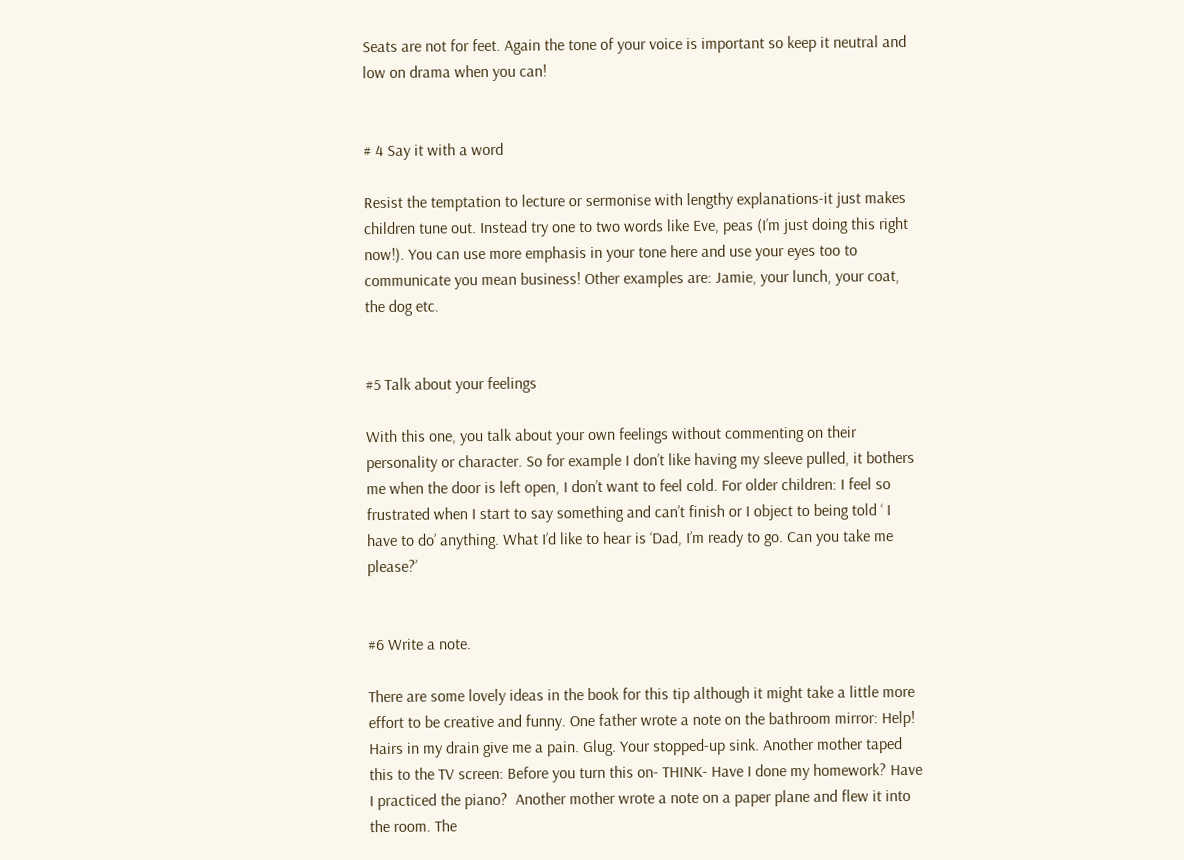Seats are not for feet. Again the tone of your voice is important so keep it neutral and low on drama when you can!


# 4 Say it with a word

Resist the temptation to lecture or sermonise with lengthy explanations-it just makes children tune out. Instead try one to two words like Eve, peas (I’m just doing this right now!). You can use more emphasis in your tone here and use your eyes too to communicate you mean business! Other examples are: Jamie, your lunch, your coat, the dog etc.


#5 Talk about your feelings

With this one, you talk about your own feelings without commenting on their personality or character. So for example I don’t like having my sleeve pulled, it bothers me when the door is left open, I don’t want to feel cold. For older children: I feel so frustrated when I start to say something and can’t finish or I object to being told ‘ I have to do’ anything. What I’d like to hear is ‘Dad, I’m ready to go. Can you take me please?’


#6 Write a note.

There are some lovely ideas in the book for this tip although it might take a little more effort to be creative and funny. One father wrote a note on the bathroom mirror: Help! Hairs in my drain give me a pain. Glug. Your stopped-up sink. Another mother taped this to the TV screen: Before you turn this on- THINK- Have I done my homework? Have I practiced the piano?  Another mother wrote a note on a paper plane and flew it into the room. The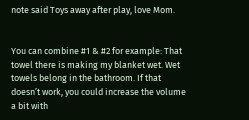note said Toys away after play, love Mom.


You can combine #1 & #2 for example: That towel there is making my blanket wet. Wet towels belong in the bathroom. If that doesn’t work, you could increase the volume a bit with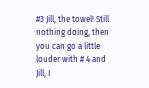#3 Jill, the towel! Still nothing doing, then you can go a little louder with # 4 and Jill, I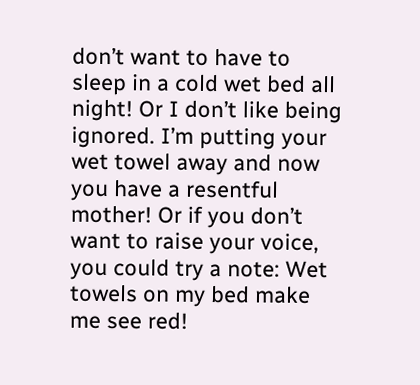don’t want to have to sleep in a cold wet bed all night! Or I don’t like being ignored. I’m putting your wet towel away and now you have a resentful mother! Or if you don’t want to raise your voice, you could try a note: Wet towels on my bed make me see red!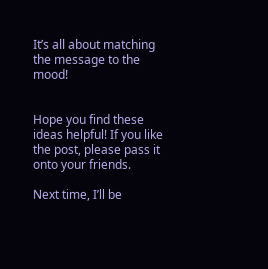It’s all about matching the message to the mood!


Hope you find these ideas helpful! If you like the post, please pass it onto your friends.

Next time, I’ll be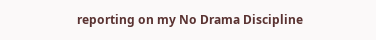reporting on my No Drama Discipline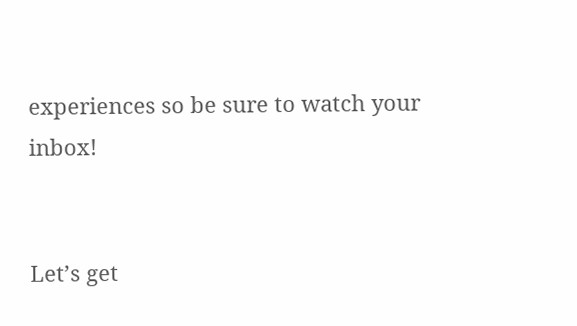experiences so be sure to watch your inbox!


Let’s get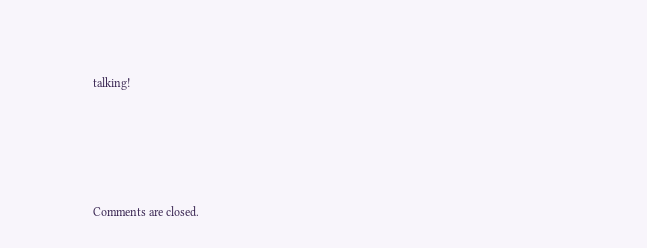talking!




Comments are closed.